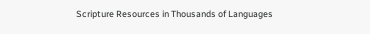Scripture Resources in Thousands of Languages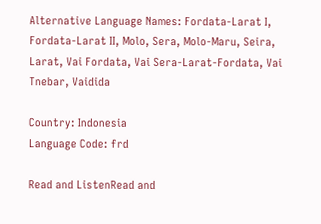Alternative Language Names: Fordata-Larat I, Fordata-Larat II, Molo, Sera, Molo-Maru, Seira, Larat, Vai Fordata, Vai Sera-Larat-Fordata, Vai Tnebar, Vaidida

Country: Indonesia
Language Code: frd

Read and ListenRead and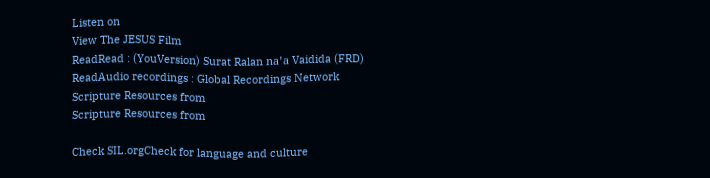Listen on
View The JESUS Film
ReadRead : (YouVersion) Surat Ralan naꞌa Vaidida (FRD)
ReadAudio recordings : Global Recordings Network
Scripture Resources from
Scripture Resources from

Check SIL.orgCheck for language and culture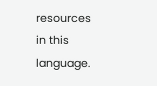resources in this language.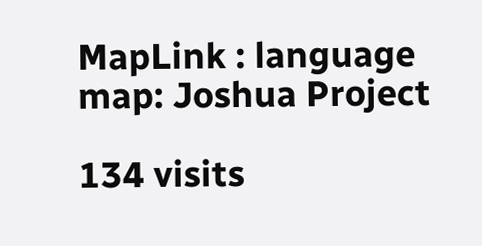MapLink : language map: Joshua Project

134 visits